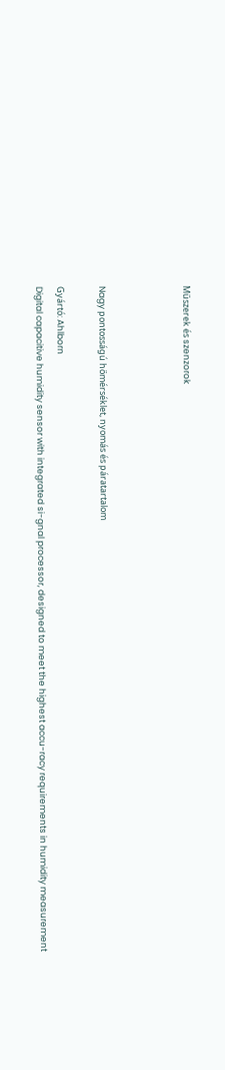Műszerek és szenzorok



Nagy pontosságú hőmérséklet, nyomás és páratartalom

Gyártó: Ahlborn
Digital capacitive humidity sensor with integrated si-gnal processor, designed to meet the highest accu-racy requirements in humidity measurement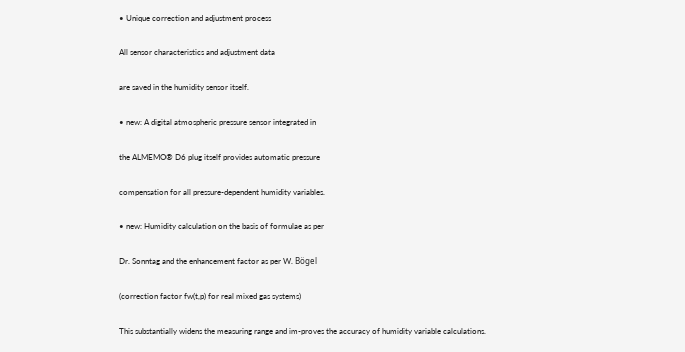• Unique correction and adjustment process

All sensor characteristics and adjustment data

are saved in the humidity sensor itself.

• new: A digital atmospheric pressure sensor integrated in

the ALMEMO® D6 plug itself provides automatic pressure

compensation for all pressure-dependent humidity variables.

• new: Humidity calculation on the basis of formulae as per

Dr. Sonntag and the enhancement factor as per W. Bögel

(correction factor fw(t,p) for real mixed gas systems)

This substantially widens the measuring range and im-proves the accuracy of humidity variable calculations.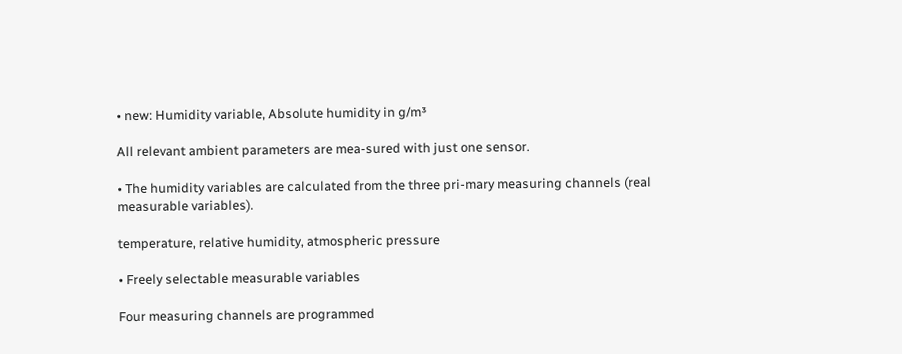• new: Humidity variable, Absolute humidity in g/m³

All relevant ambient parameters are mea-sured with just one sensor.

• The humidity variables are calculated from the three pri-mary measuring channels (real measurable variables).

temperature, relative humidity, atmospheric pressure

• Freely selectable measurable variables

Four measuring channels are programmed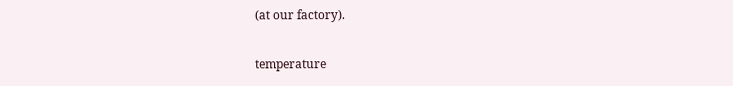(at our factory).

temperature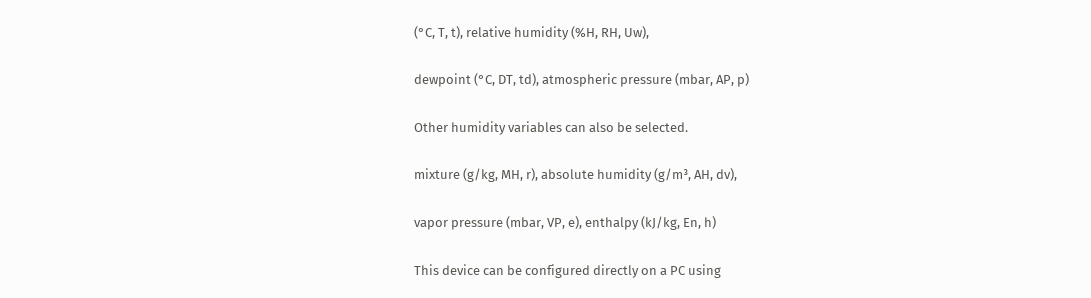(°C, T, t), relative humidity (%H, RH, Uw),

dewpoint (°C, DT, td), atmospheric pressure (mbar, AP, p)

Other humidity variables can also be selected.

mixture (g/kg, MH, r), absolute humidity (g/m³, AH, dv),

vapor pressure (mbar, VP, e), enthalpy (kJ/kg, En, h)

This device can be configured directly on a PC using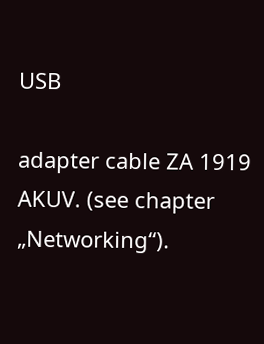USB

adapter cable ZA 1919 AKUV. (see chapter „Networking“).